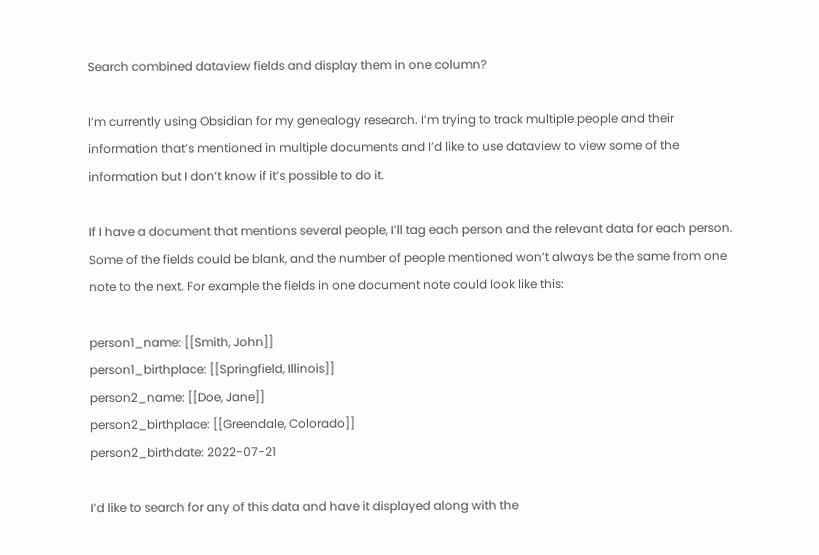Search combined dataview fields and display them in one column?

I’m currently using Obsidian for my genealogy research. I’m trying to track multiple people and their information that’s mentioned in multiple documents and I’d like to use dataview to view some of the information but I don’t know if it’s possible to do it.

If I have a document that mentions several people, I’ll tag each person and the relevant data for each person. Some of the fields could be blank, and the number of people mentioned won’t always be the same from one note to the next. For example the fields in one document note could look like this:

person1_name: [[Smith, John]]
person1_birthplace: [[Springfield, Illinois]]
person2_name: [[Doe, Jane]]
person2_birthplace: [[Greendale, Colorado]]
person2_birthdate: 2022-07-21

I’d like to search for any of this data and have it displayed along with the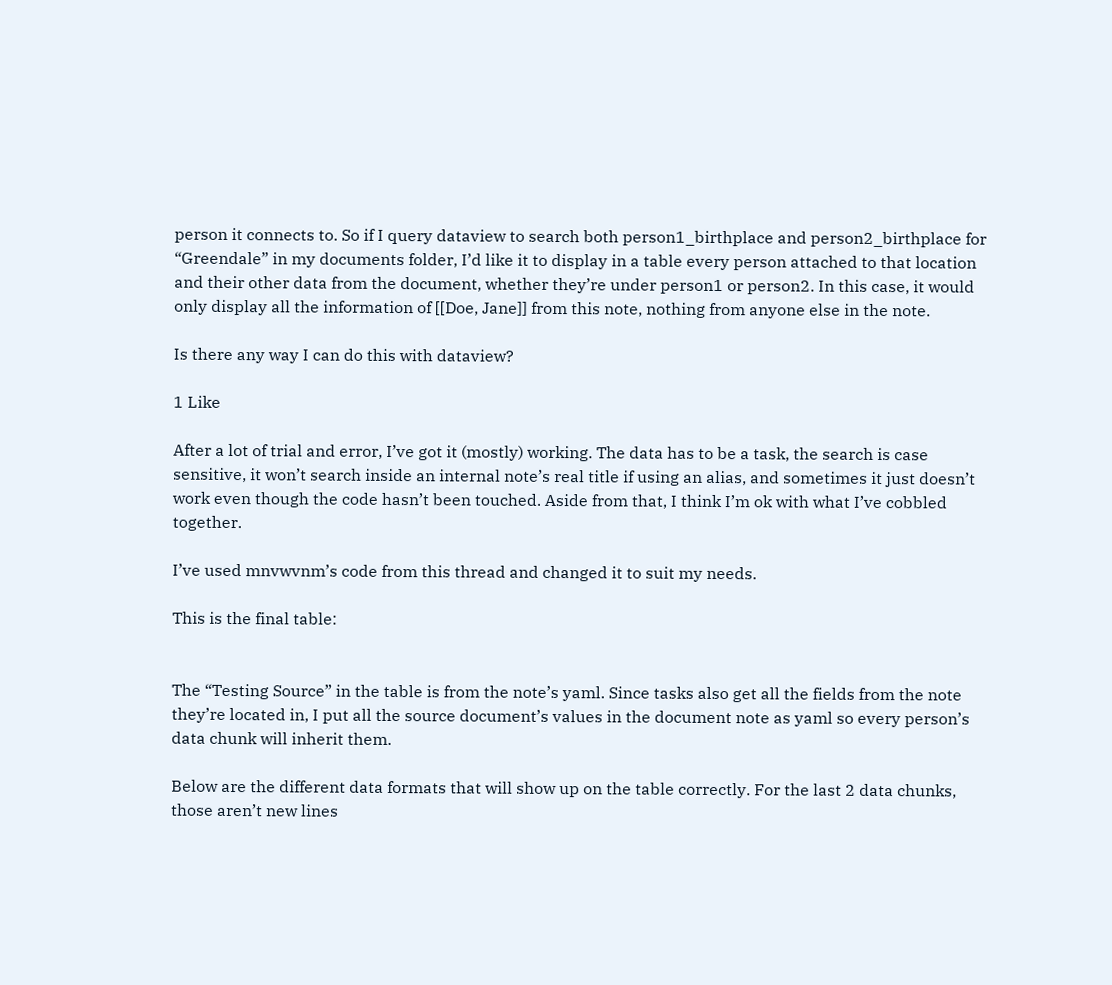person it connects to. So if I query dataview to search both person1_birthplace and person2_birthplace for “Greendale” in my documents folder, I’d like it to display in a table every person attached to that location and their other data from the document, whether they’re under person1 or person2. In this case, it would only display all the information of [[Doe, Jane]] from this note, nothing from anyone else in the note.

Is there any way I can do this with dataview?

1 Like

After a lot of trial and error, I’ve got it (mostly) working. The data has to be a task, the search is case sensitive, it won’t search inside an internal note’s real title if using an alias, and sometimes it just doesn’t work even though the code hasn’t been touched. Aside from that, I think I’m ok with what I’ve cobbled together.

I’ve used mnvwvnm’s code from this thread and changed it to suit my needs.

This is the final table:


The “Testing Source” in the table is from the note’s yaml. Since tasks also get all the fields from the note they’re located in, I put all the source document’s values in the document note as yaml so every person’s data chunk will inherit them.

Below are the different data formats that will show up on the table correctly. For the last 2 data chunks, those aren’t new lines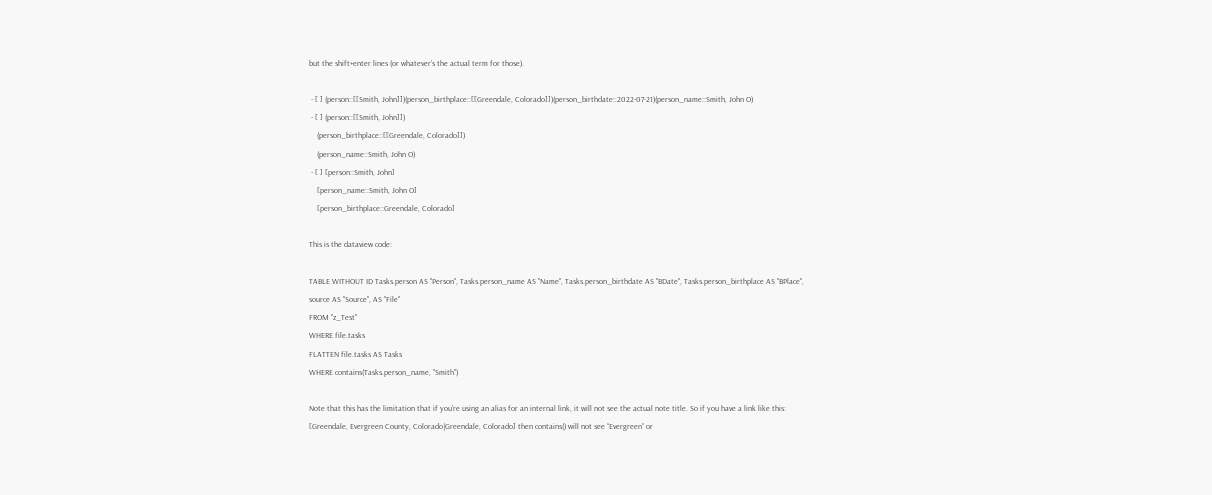but the shift+enter lines (or whatever’s the actual term for those).

 - [ ] (person::[[Smith, John]])(person_birthplace::[[Greendale, Colorado]])(person_birthdate::2022-07-21)(person_name::Smith, John O)
 - [ ] (person::[[Smith, John]])
    (person_birthplace::[[Greendale, Colorado]])
    (person_name::Smith, John O)
 - [ ] [person::Smith, John]
    [person_name::Smith, John O]
    [person_birthplace::Greendale, Colorado]

This is the dataview code:

TABLE WITHOUT ID Tasks.person AS "Person", Tasks.person_name AS "Name", Tasks.person_birthdate AS "BDate", Tasks.person_birthplace AS "BPlace", source AS "Source", AS "File"
FROM "z_Test"
WHERE file.tasks
FLATTEN file.tasks AS Tasks
WHERE contains(Tasks.person_name, "Smith")

Note that this has the limitation that if you’re using an alias for an internal link, it will not see the actual note title. So if you have a link like this: [Greendale, Evergreen County, Colorado|Greendale, Colorado] then contains() will not see “Evergreen” or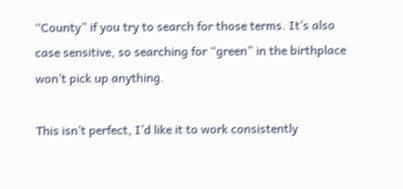“County” if you try to search for those terms. It’s also case sensitive, so searching for “green” in the birthplace won’t pick up anything.

This isn’t perfect, I’d like it to work consistently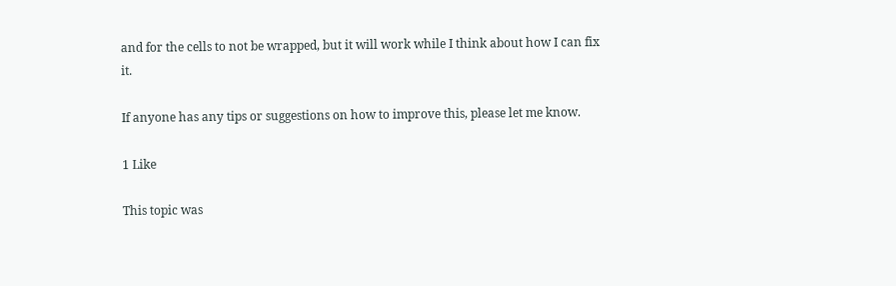and for the cells to not be wrapped, but it will work while I think about how I can fix it.

If anyone has any tips or suggestions on how to improve this, please let me know.

1 Like

This topic was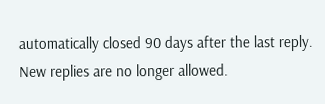automatically closed 90 days after the last reply. New replies are no longer allowed.